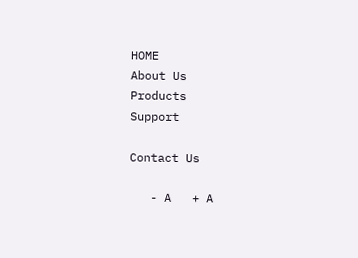HOME                          About Us                         Products                  Support

Contact Us

   - A   + A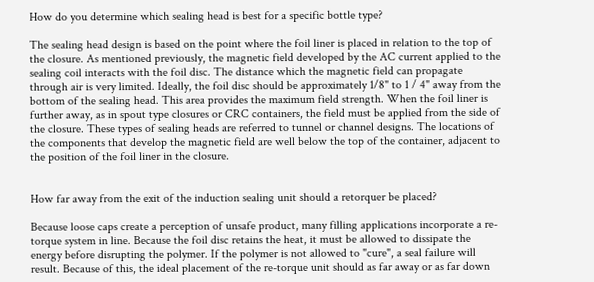How do you determine which sealing head is best for a specific bottle type?

The sealing head design is based on the point where the foil liner is placed in relation to the top of the closure. As mentioned previously, the magnetic field developed by the AC current applied to the sealing coil interacts with the foil disc. The distance which the magnetic field can propagate through air is very limited. Ideally, the foil disc should be approximately 1/8" to 1 / 4" away from the bottom of the sealing head. This area provides the maximum field strength. When the foil liner is further away, as in spout type closures or CRC containers, the field must be applied from the side of the closure. These types of sealing heads are referred to tunnel or channel designs. The locations of the components that develop the magnetic field are well below the top of the container, adjacent to the position of the foil liner in the closure.


How far away from the exit of the induction sealing unit should a retorquer be placed?

Because loose caps create a perception of unsafe product, many filling applications incorporate a re-torque system in line. Because the foil disc retains the heat, it must be allowed to dissipate the energy before disrupting the polymer. If the polymer is not allowed to "cure", a seal failure will result. Because of this, the ideal placement of the re-torque unit should as far away or as far down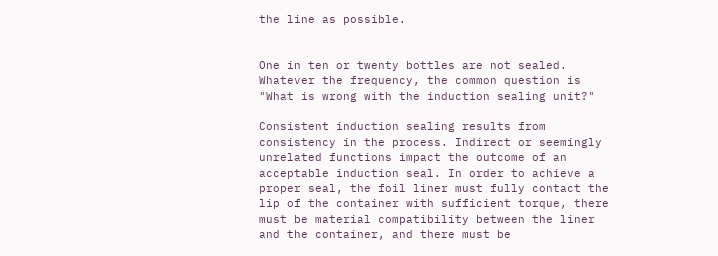the line as possible.


One in ten or twenty bottles are not sealed. Whatever the frequency, the common question is "What is wrong with the induction sealing unit?"

Consistent induction sealing results from consistency in the process. Indirect or seemingly unrelated functions impact the outcome of an acceptable induction seal. In order to achieve a proper seal, the foil liner must fully contact the lip of the container with sufficient torque, there must be material compatibility between the liner and the container, and there must be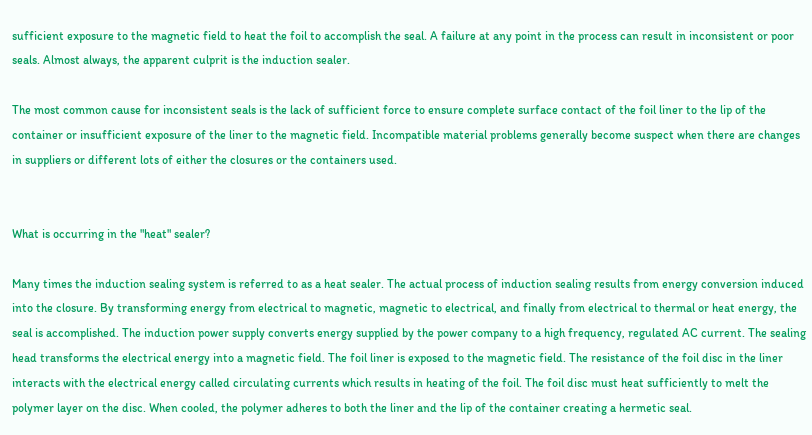sufficient exposure to the magnetic field to heat the foil to accomplish the seal. A failure at any point in the process can result in inconsistent or poor seals. Almost always, the apparent culprit is the induction sealer.

The most common cause for inconsistent seals is the lack of sufficient force to ensure complete surface contact of the foil liner to the lip of the container or insufficient exposure of the liner to the magnetic field. Incompatible material problems generally become suspect when there are changes in suppliers or different lots of either the closures or the containers used.


What is occurring in the "heat" sealer?

Many times the induction sealing system is referred to as a heat sealer. The actual process of induction sealing results from energy conversion induced into the closure. By transforming energy from electrical to magnetic, magnetic to electrical, and finally from electrical to thermal or heat energy, the seal is accomplished. The induction power supply converts energy supplied by the power company to a high frequency, regulated AC current. The sealing head transforms the electrical energy into a magnetic field. The foil liner is exposed to the magnetic field. The resistance of the foil disc in the liner interacts with the electrical energy called circulating currents which results in heating of the foil. The foil disc must heat sufficiently to melt the polymer layer on the disc. When cooled, the polymer adheres to both the liner and the lip of the container creating a hermetic seal.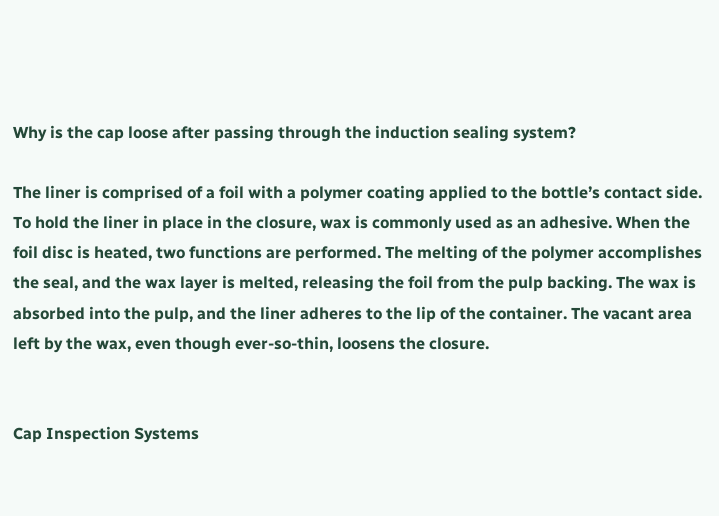Why is the cap loose after passing through the induction sealing system?

The liner is comprised of a foil with a polymer coating applied to the bottle’s contact side. To hold the liner in place in the closure, wax is commonly used as an adhesive. When the foil disc is heated, two functions are performed. The melting of the polymer accomplishes the seal, and the wax layer is melted, releasing the foil from the pulp backing. The wax is absorbed into the pulp, and the liner adheres to the lip of the container. The vacant area left by the wax, even though ever-so-thin, loosens the closure.


Cap Inspection Systems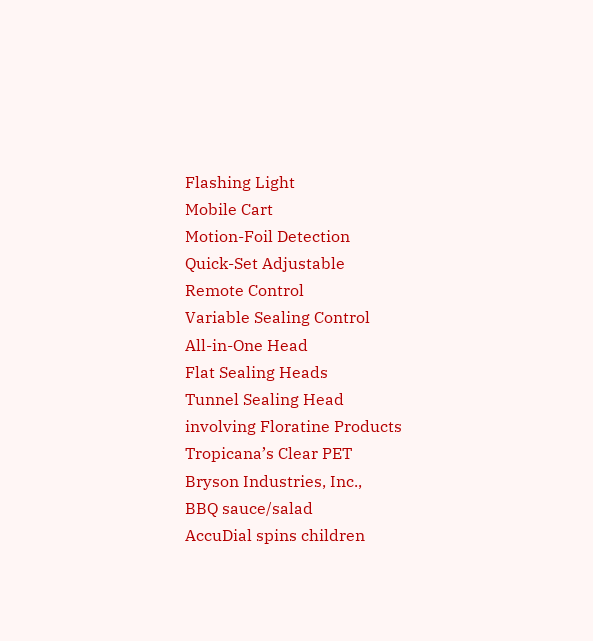Flashing Light
Mobile Cart
Motion-Foil Detection
Quick-Set Adjustable
Remote Control
Variable Sealing Control
All-in-One Head
Flat Sealing Heads
Tunnel Sealing Head
involving Floratine Products
Tropicana’s Clear PET
Bryson Industries, Inc.,
BBQ sauce/salad
AccuDial spins children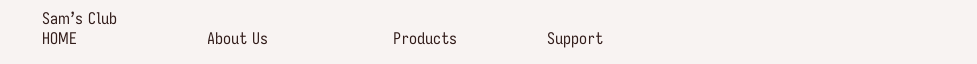Sam’s Club
HOME                          About Us                         Products                  Support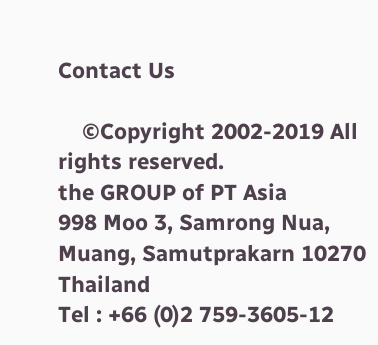Contact Us

    ©Copyright 2002-2019 All rights reserved.
the GROUP of PT Asia
998 Moo 3, Samrong Nua, Muang, Samutprakarn 10270 Thailand
Tel : +66 (0)2 759-3605-12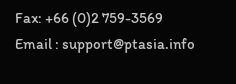Fax: +66 (0)2 759-3569
Email : support@ptasia.info